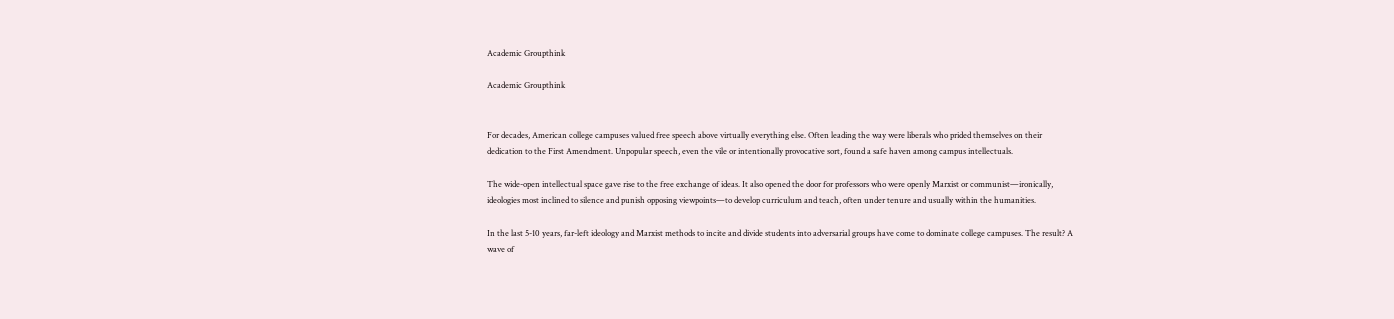Academic Groupthink

Academic Groupthink


For decades, American college campuses valued free speech above virtually everything else. Often leading the way were liberals who prided themselves on their dedication to the First Amendment. Unpopular speech, even the vile or intentionally provocative sort, found a safe haven among campus intellectuals.

The wide-open intellectual space gave rise to the free exchange of ideas. It also opened the door for professors who were openly Marxist or communist—ironically, ideologies most inclined to silence and punish opposing viewpoints—to develop curriculum and teach, often under tenure and usually within the humanities.

In the last 5-10 years, far-left ideology and Marxist methods to incite and divide students into adversarial groups have come to dominate college campuses. The result? A wave of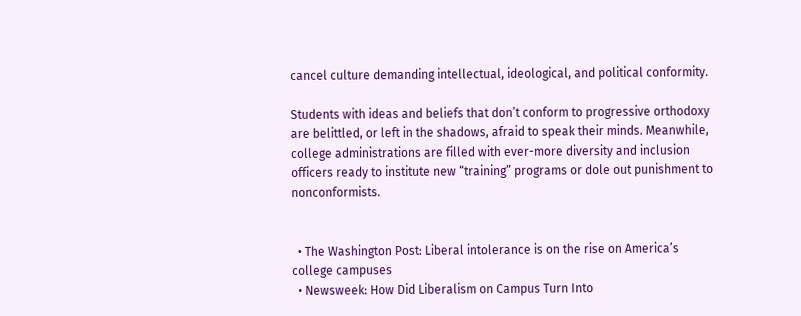cancel culture demanding intellectual, ideological, and political conformity.

Students with ideas and beliefs that don’t conform to progressive orthodoxy are belittled, or left in the shadows, afraid to speak their minds. Meanwhile, college administrations are filled with ever-more diversity and inclusion officers ready to institute new “training” programs or dole out punishment to nonconformists.


  • The Washington Post: Liberal intolerance is on the rise on America’s college campuses
  • Newsweek: How Did Liberalism on Campus Turn Into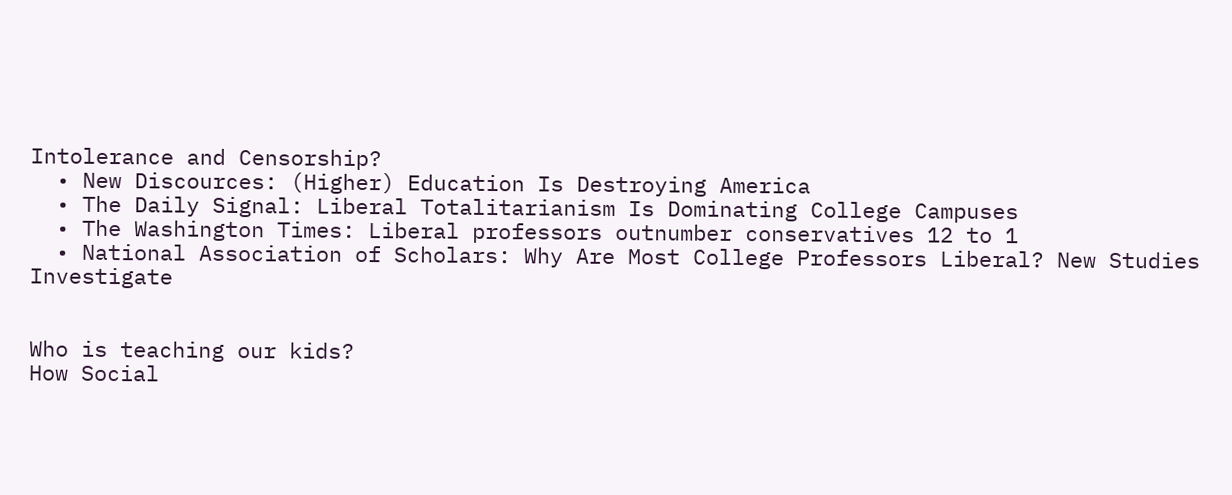Intolerance and Censorship?
  • New Discources: (Higher) Education Is Destroying America
  • The Daily Signal: Liberal Totalitarianism Is Dominating College Campuses
  • The Washington Times: Liberal professors outnumber conservatives 12 to 1
  • National Association of Scholars: Why Are Most College Professors Liberal? New Studies Investigate


Who is teaching our kids?
How Social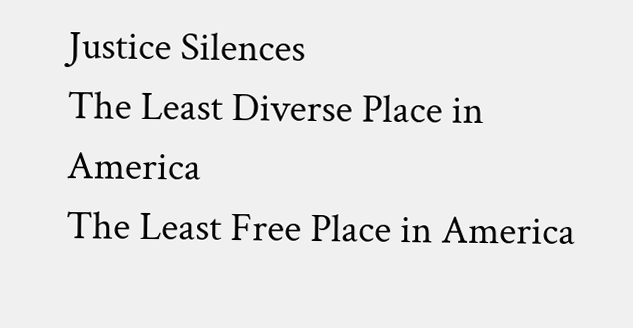Justice Silences
The Least Diverse Place in America
The Least Free Place in America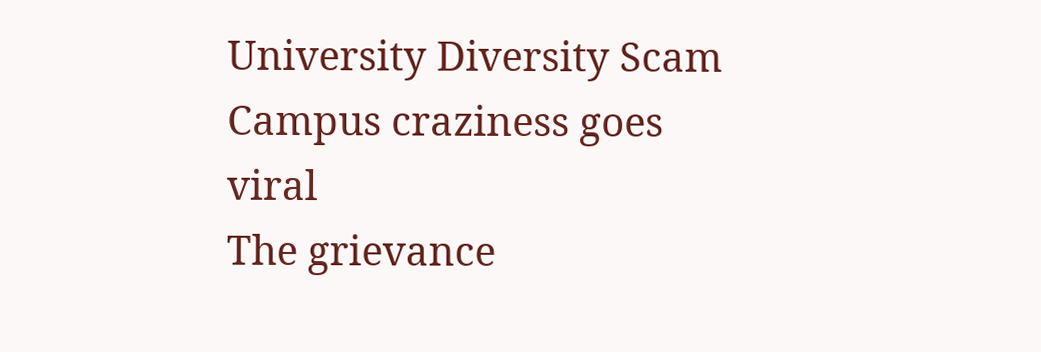University Diversity Scam
Campus craziness goes viral
The grievance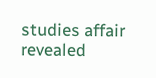studies affair revealed